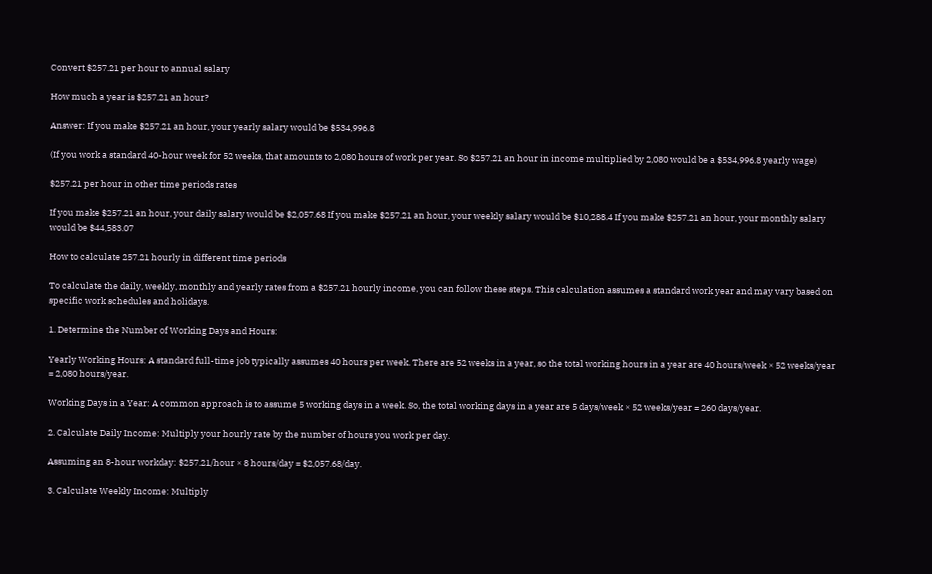Convert $257.21 per hour to annual salary

How much a year is $257.21 an hour?

Answer: If you make $257.21 an hour, your yearly salary would be $534,996.8

(If you work a standard 40-hour week for 52 weeks, that amounts to 2,080 hours of work per year. So $257.21 an hour in income multiplied by 2,080 would be a $534,996.8 yearly wage)

$257.21 per hour in other time periods rates

If you make $257.21 an hour, your daily salary would be $2,057.68 If you make $257.21 an hour, your weekly salary would be $10,288.4 If you make $257.21 an hour, your monthly salary would be $44,583.07

How to calculate 257.21 hourly in different time periods

To calculate the daily, weekly, monthly and yearly rates from a $257.21 hourly income, you can follow these steps. This calculation assumes a standard work year and may vary based on specific work schedules and holidays.

1. Determine the Number of Working Days and Hours:

Yearly Working Hours: A standard full-time job typically assumes 40 hours per week. There are 52 weeks in a year, so the total working hours in a year are 40 hours/week × 52 weeks/year = 2,080 hours/year.

Working Days in a Year: A common approach is to assume 5 working days in a week. So, the total working days in a year are 5 days/week × 52 weeks/year = 260 days/year.

2. Calculate Daily Income: Multiply your hourly rate by the number of hours you work per day.

Assuming an 8-hour workday: $257.21/hour × 8 hours/day = $2,057.68/day.

3. Calculate Weekly Income: Multiply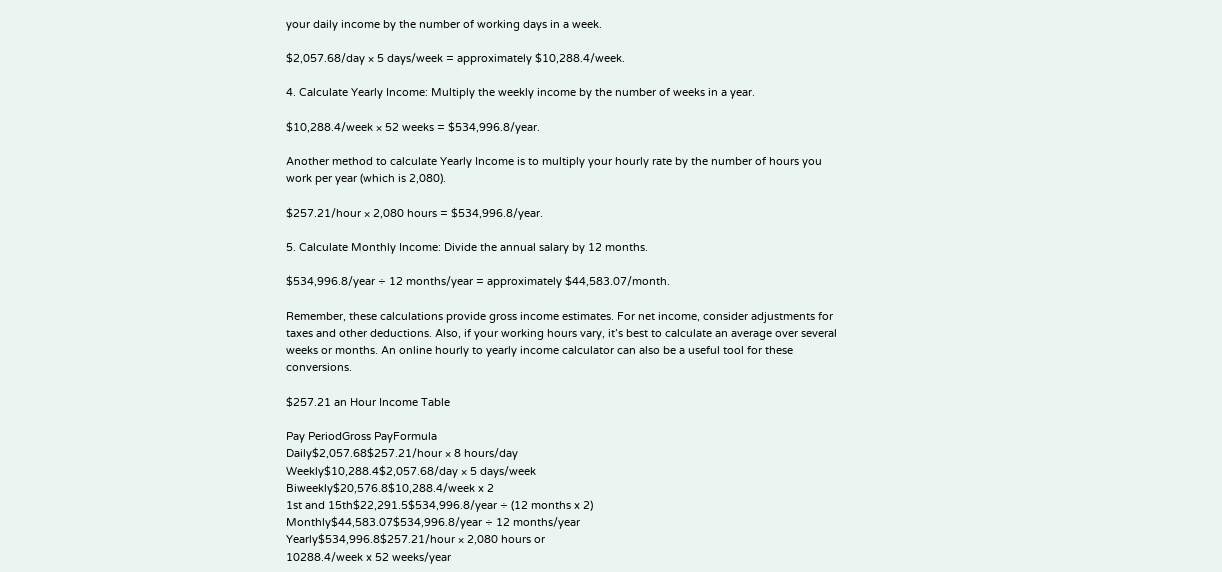your daily income by the number of working days in a week.

$2,057.68/day × 5 days/week = approximately $10,288.4/week.

4. Calculate Yearly Income: Multiply the weekly income by the number of weeks in a year.

$10,288.4/week × 52 weeks = $534,996.8/year.

Another method to calculate Yearly Income is to multiply your hourly rate by the number of hours you work per year (which is 2,080).

$257.21/hour × 2,080 hours = $534,996.8/year.

5. Calculate Monthly Income: Divide the annual salary by 12 months.

$534,996.8/year ÷ 12 months/year = approximately $44,583.07/month.

Remember, these calculations provide gross income estimates. For net income, consider adjustments for taxes and other deductions. Also, if your working hours vary, it’s best to calculate an average over several weeks or months. An online hourly to yearly income calculator can also be a useful tool for these conversions.

$257.21 an Hour Income Table

Pay PeriodGross PayFormula
Daily$2,057.68$257.21/hour × 8 hours/day
Weekly$10,288.4$2,057.68/day × 5 days/week
Biweekly$20,576.8$10,288.4/week x 2
1st and 15th$22,291.5$534,996.8/year ÷ (12 months x 2)
Monthly$44,583.07$534,996.8/year ÷ 12 months/year
Yearly$534,996.8$257.21/hour × 2,080 hours or
10288.4/week x 52 weeks/year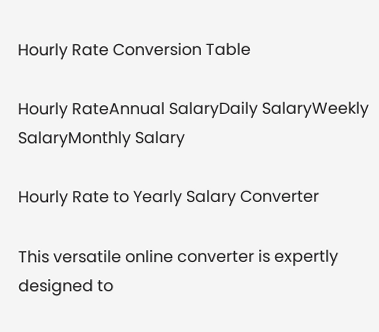Hourly Rate Conversion Table

Hourly RateAnnual SalaryDaily SalaryWeekly SalaryMonthly Salary

Hourly Rate to Yearly Salary Converter

This versatile online converter is expertly designed to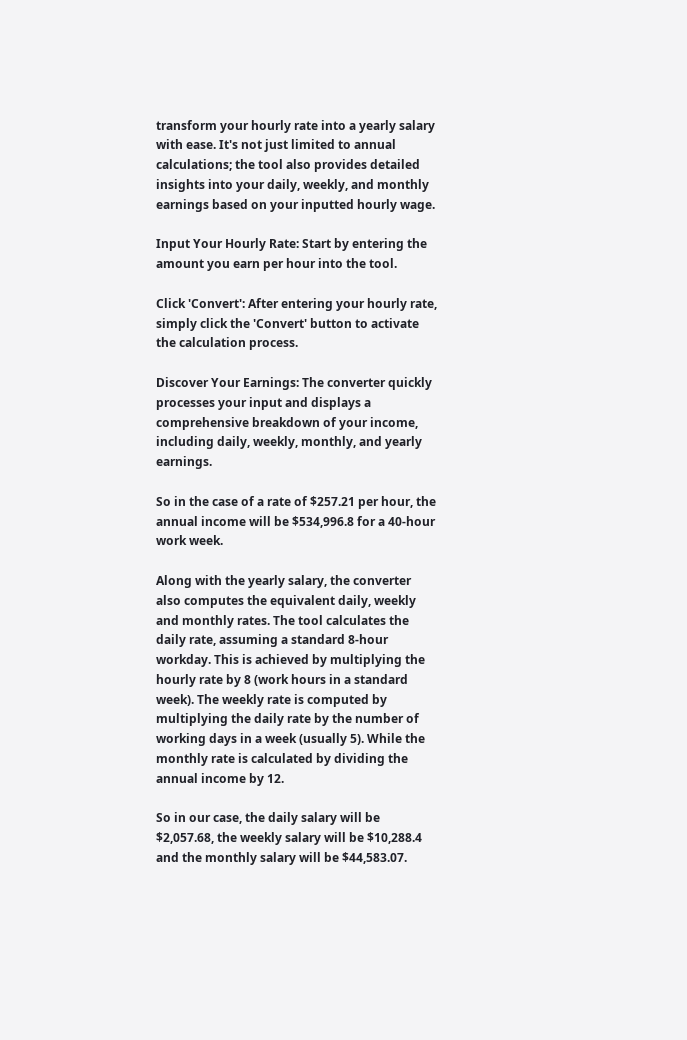transform your hourly rate into a yearly salary with ease. It's not just limited to annual calculations; the tool also provides detailed insights into your daily, weekly, and monthly earnings based on your inputted hourly wage.

Input Your Hourly Rate: Start by entering the amount you earn per hour into the tool.

Click 'Convert': After entering your hourly rate, simply click the 'Convert' button to activate the calculation process.

Discover Your Earnings: The converter quickly processes your input and displays a comprehensive breakdown of your income, including daily, weekly, monthly, and yearly earnings.

So in the case of a rate of $257.21 per hour, the annual income will be $534,996.8 for a 40-hour work week.

Along with the yearly salary, the converter also computes the equivalent daily, weekly and monthly rates. The tool calculates the daily rate, assuming a standard 8-hour workday. This is achieved by multiplying the hourly rate by 8 (work hours in a standard week). The weekly rate is computed by multiplying the daily rate by the number of working days in a week (usually 5). While the monthly rate is calculated by dividing the annual income by 12.

So in our case, the daily salary will be $2,057.68, the weekly salary will be $10,288.4 and the monthly salary will be $44,583.07.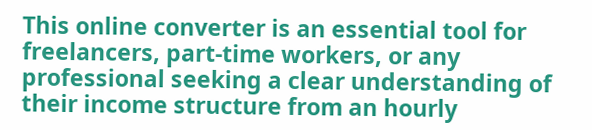This online converter is an essential tool for freelancers, part-time workers, or any professional seeking a clear understanding of their income structure from an hourly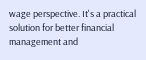wage perspective. It's a practical solution for better financial management and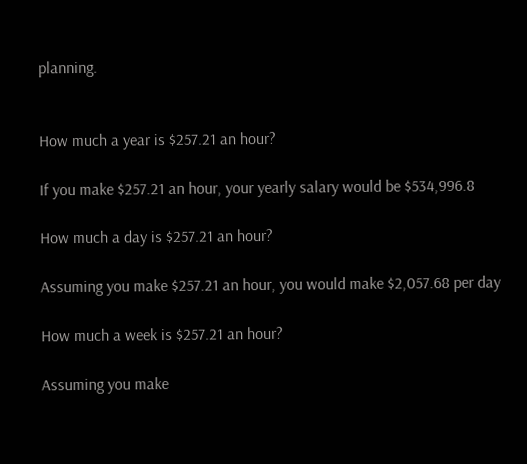planning.


How much a year is $257.21 an hour?

If you make $257.21 an hour, your yearly salary would be $534,996.8

How much a day is $257.21 an hour?

Assuming you make $257.21 an hour, you would make $2,057.68 per day

How much a week is $257.21 an hour?

Assuming you make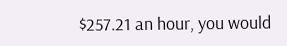$257.21 an hour, you would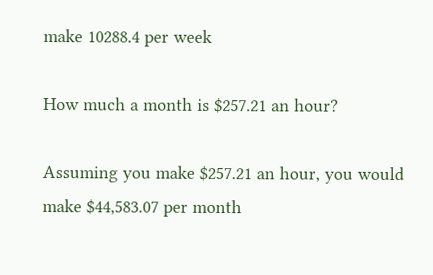make 10288.4 per week

How much a month is $257.21 an hour?

Assuming you make $257.21 an hour, you would make $44,583.07 per month